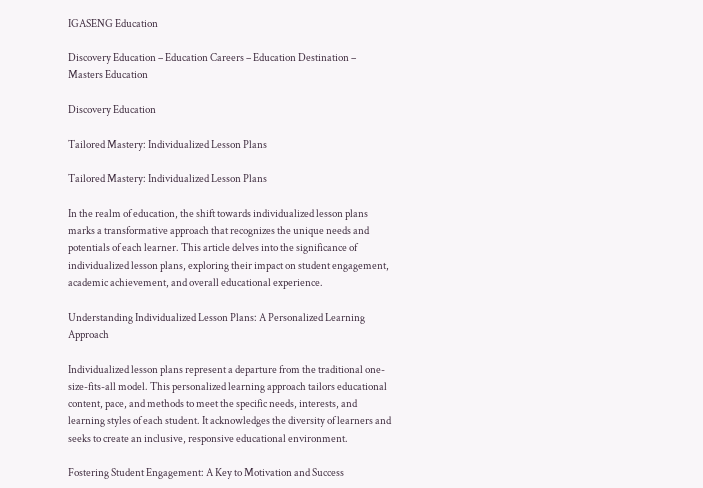IGASENG Education

Discovery Education – Education Careers – Education Destination – Masters Education

Discovery Education

Tailored Mastery: Individualized Lesson Plans

Tailored Mastery: Individualized Lesson Plans

In the realm of education, the shift towards individualized lesson plans marks a transformative approach that recognizes the unique needs and potentials of each learner. This article delves into the significance of individualized lesson plans, exploring their impact on student engagement, academic achievement, and overall educational experience.

Understanding Individualized Lesson Plans: A Personalized Learning Approach

Individualized lesson plans represent a departure from the traditional one-size-fits-all model. This personalized learning approach tailors educational content, pace, and methods to meet the specific needs, interests, and learning styles of each student. It acknowledges the diversity of learners and seeks to create an inclusive, responsive educational environment.

Fostering Student Engagement: A Key to Motivation and Success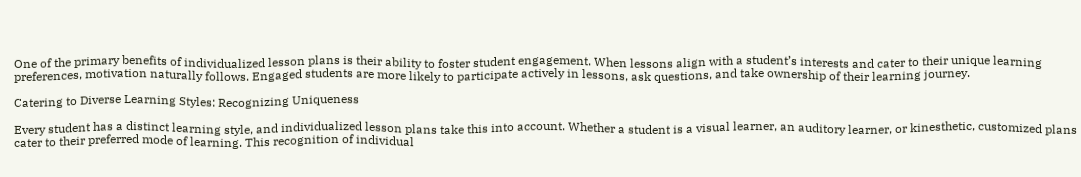One of the primary benefits of individualized lesson plans is their ability to foster student engagement. When lessons align with a student’s interests and cater to their unique learning preferences, motivation naturally follows. Engaged students are more likely to participate actively in lessons, ask questions, and take ownership of their learning journey.

Catering to Diverse Learning Styles: Recognizing Uniqueness

Every student has a distinct learning style, and individualized lesson plans take this into account. Whether a student is a visual learner, an auditory learner, or kinesthetic, customized plans cater to their preferred mode of learning. This recognition of individual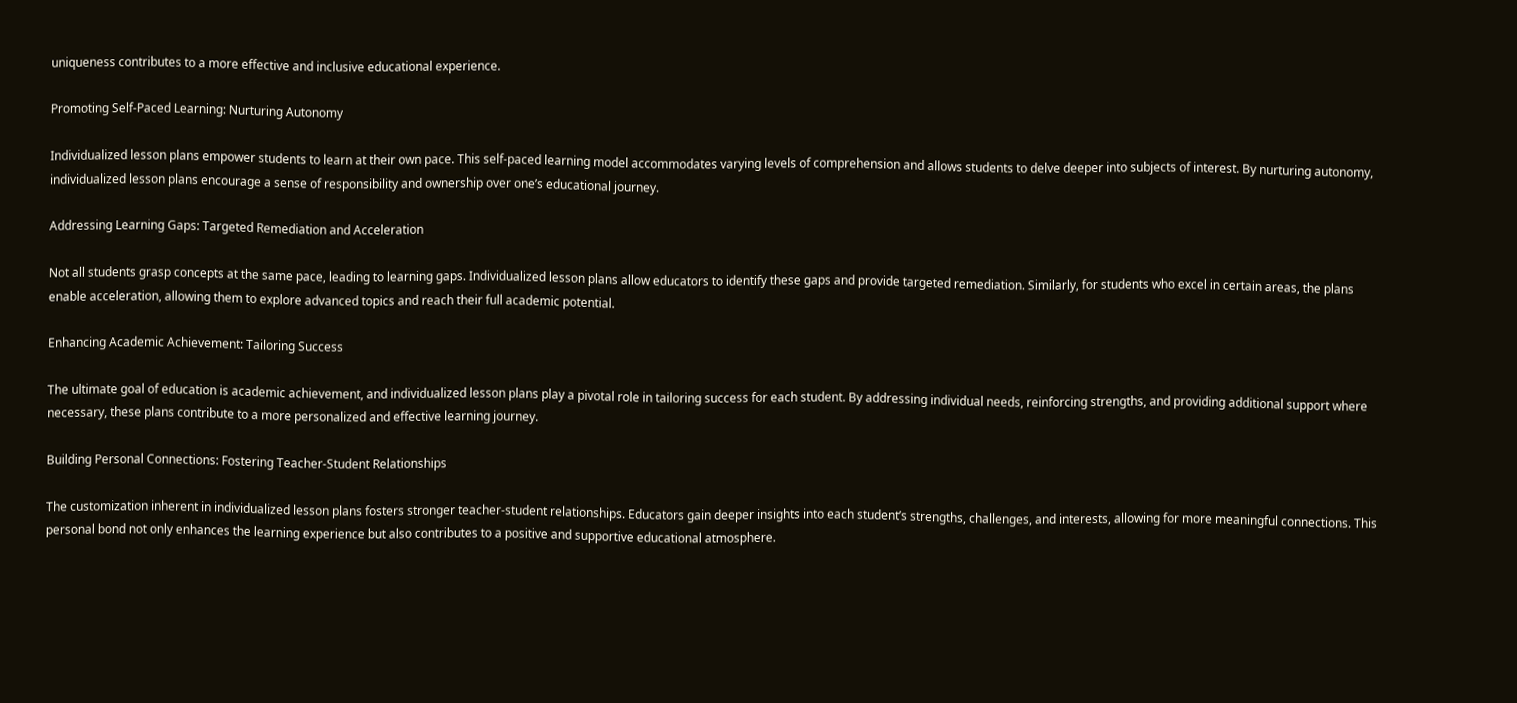uniqueness contributes to a more effective and inclusive educational experience.

Promoting Self-Paced Learning: Nurturing Autonomy

Individualized lesson plans empower students to learn at their own pace. This self-paced learning model accommodates varying levels of comprehension and allows students to delve deeper into subjects of interest. By nurturing autonomy, individualized lesson plans encourage a sense of responsibility and ownership over one’s educational journey.

Addressing Learning Gaps: Targeted Remediation and Acceleration

Not all students grasp concepts at the same pace, leading to learning gaps. Individualized lesson plans allow educators to identify these gaps and provide targeted remediation. Similarly, for students who excel in certain areas, the plans enable acceleration, allowing them to explore advanced topics and reach their full academic potential.

Enhancing Academic Achievement: Tailoring Success

The ultimate goal of education is academic achievement, and individualized lesson plans play a pivotal role in tailoring success for each student. By addressing individual needs, reinforcing strengths, and providing additional support where necessary, these plans contribute to a more personalized and effective learning journey.

Building Personal Connections: Fostering Teacher-Student Relationships

The customization inherent in individualized lesson plans fosters stronger teacher-student relationships. Educators gain deeper insights into each student’s strengths, challenges, and interests, allowing for more meaningful connections. This personal bond not only enhances the learning experience but also contributes to a positive and supportive educational atmosphere.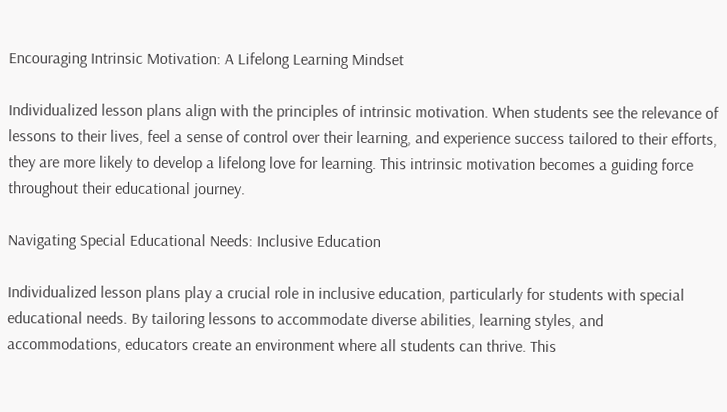Encouraging Intrinsic Motivation: A Lifelong Learning Mindset

Individualized lesson plans align with the principles of intrinsic motivation. When students see the relevance of lessons to their lives, feel a sense of control over their learning, and experience success tailored to their efforts, they are more likely to develop a lifelong love for learning. This intrinsic motivation becomes a guiding force throughout their educational journey.

Navigating Special Educational Needs: Inclusive Education

Individualized lesson plans play a crucial role in inclusive education, particularly for students with special educational needs. By tailoring lessons to accommodate diverse abilities, learning styles, and accommodations, educators create an environment where all students can thrive. This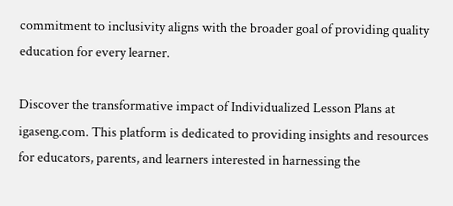commitment to inclusivity aligns with the broader goal of providing quality education for every learner.

Discover the transformative impact of Individualized Lesson Plans at igaseng.com. This platform is dedicated to providing insights and resources for educators, parents, and learners interested in harnessing the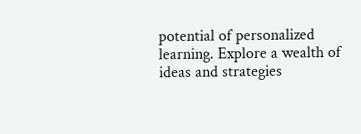potential of personalized learning. Explore a wealth of ideas and strategies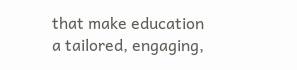that make education a tailored, engaging,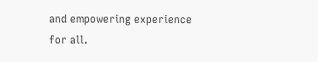and empowering experience for all.